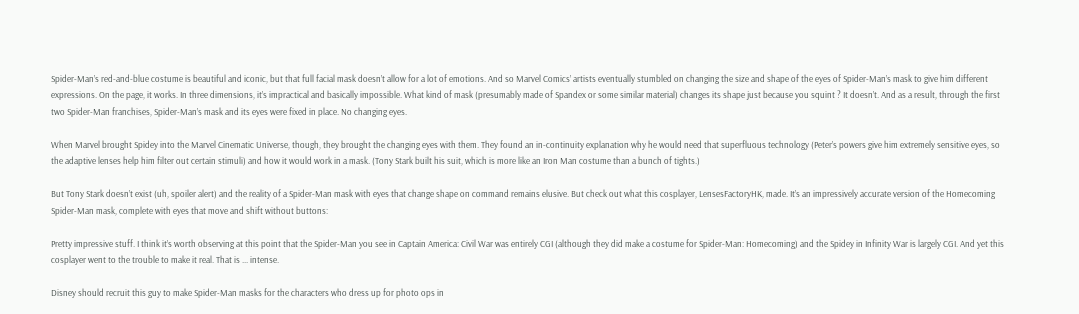Spider-Man’s red-and-blue costume is beautiful and iconic, but that full facial mask doesn’t allow for a lot of emotions. And so Marvel Comics’ artists eventually stumbled on changing the size and shape of the eyes of Spider-Man’s mask to give him different expressions. On the page, it works. In three dimensions, it’s impractical and basically impossible. What kind of mask (presumably made of Spandex or some similar material) changes its shape just because you squint ? It doesn’t. And as a result, through the first two Spider-Man franchises, Spider-Man’s mask and its eyes were fixed in place. No changing eyes.

When Marvel brought Spidey into the Marvel Cinematic Universe, though, they brought the changing eyes with them. They found an in-continuity explanation why he would need that superfluous technology (Peter’s powers give him extremely sensitive eyes, so the adaptive lenses help him filter out certain stimuli) and how it would work in a mask. (Tony Stark built his suit, which is more like an Iron Man costume than a bunch of tights.)

But Tony Stark doesn’t exist (uh, spoiler alert) and the reality of a Spider-Man mask with eyes that change shape on command remains elusive. But check out what this cosplayer, LensesFactoryHK, made. It’s an impressively accurate version of the Homecoming Spider-Man mask, complete with eyes that move and shift without buttons:

Pretty impressive stuff. I think it’s worth observing at this point that the Spider-Man you see in Captain America: Civil War was entirely CGI (although they did make a costume for Spider-Man: Homecoming) and the Spidey in Infinity War is largely CGI. And yet this cosplayer went to the trouble to make it real. That is ... intense.

Disney should recruit this guy to make Spider-Man masks for the characters who dress up for photo ops in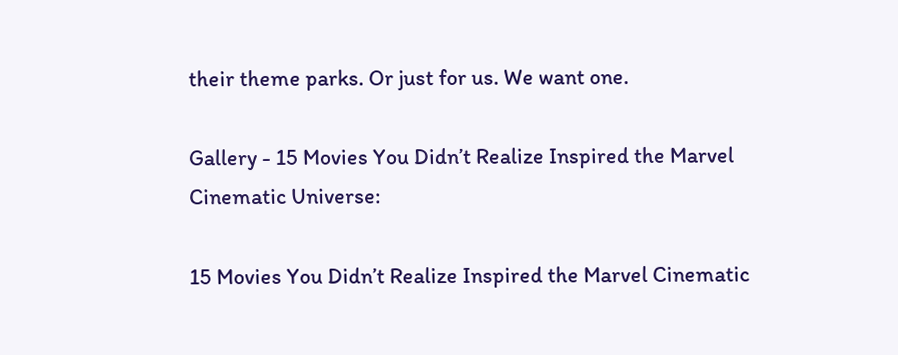their theme parks. Or just for us. We want one.

Gallery - 15 Movies You Didn’t Realize Inspired the Marvel Cinematic Universe:

15 Movies You Didn’t Realize Inspired the Marvel Cinematic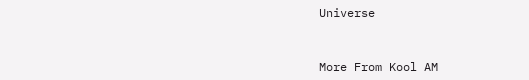Universe


More From Kool AM